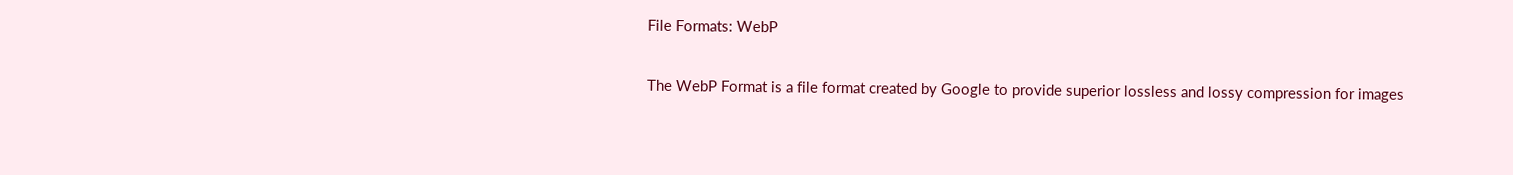File Formats: WebP

The WebP Format is a file format created by Google to provide superior lossless and lossy compression for images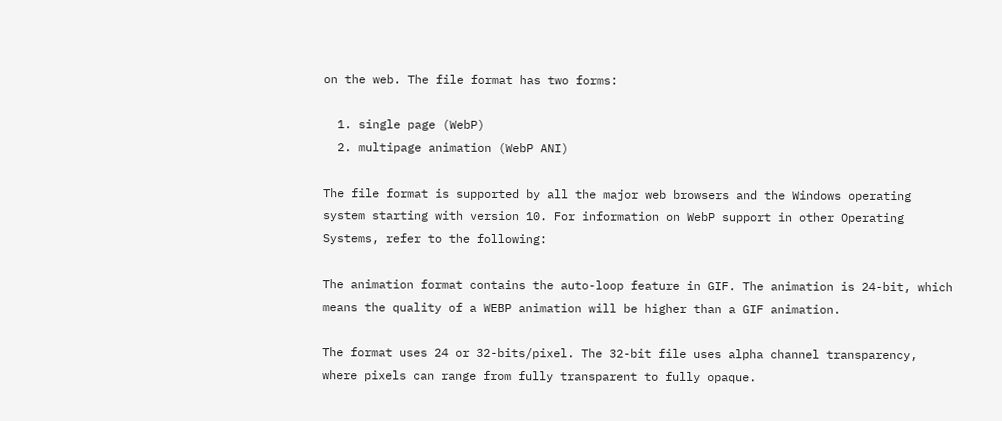on the web. The file format has two forms:

  1. single page (WebP)
  2. multipage animation (WebP ANI)

The file format is supported by all the major web browsers and the Windows operating system starting with version 10. For information on WebP support in other Operating Systems, refer to the following:

The animation format contains the auto-loop feature in GIF. The animation is 24-bit, which means the quality of a WEBP animation will be higher than a GIF animation.

The format uses 24 or 32-bits/pixel. The 32-bit file uses alpha channel transparency, where pixels can range from fully transparent to fully opaque.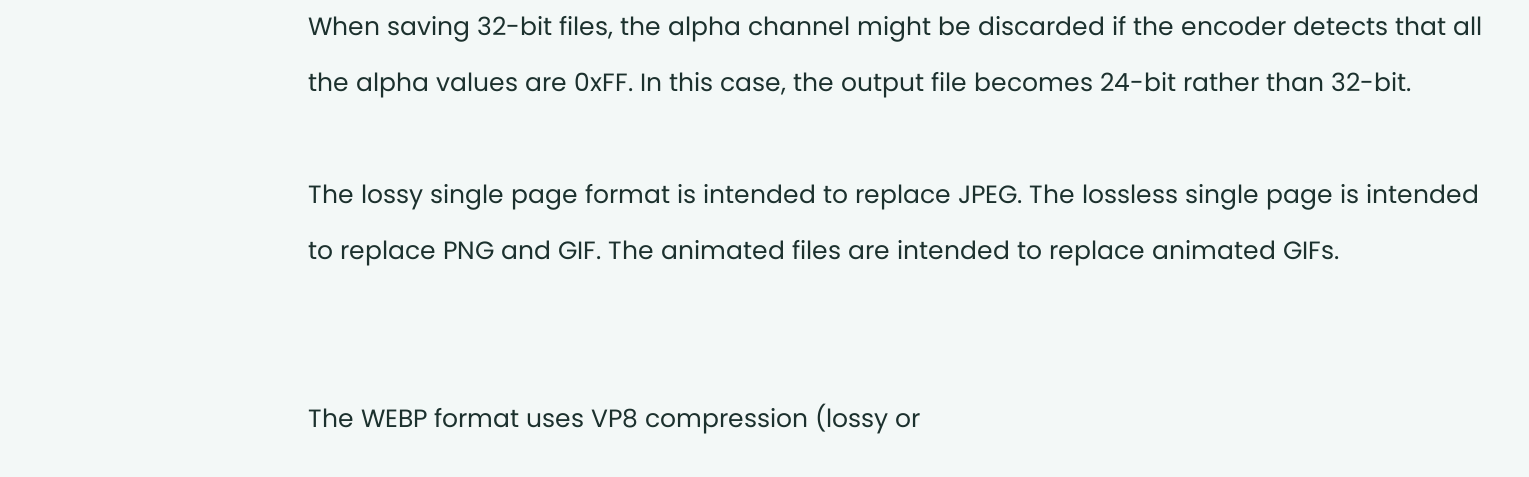When saving 32-bit files, the alpha channel might be discarded if the encoder detects that all the alpha values are 0xFF. In this case, the output file becomes 24-bit rather than 32-bit.

The lossy single page format is intended to replace JPEG. The lossless single page is intended to replace PNG and GIF. The animated files are intended to replace animated GIFs.


The WEBP format uses VP8 compression (lossy or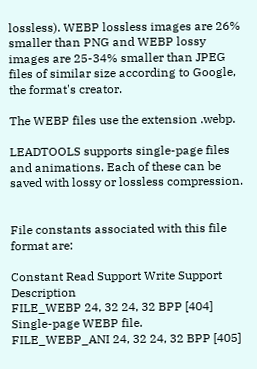lossless). WEBP lossless images are 26% smaller than PNG and WEBP lossy images are 25-34% smaller than JPEG files of similar size according to Google, the format's creator.

The WEBP files use the extension .webp.

LEADTOOLS supports single-page files and animations. Each of these can be saved with lossy or lossless compression.


File constants associated with this file format are:

Constant Read Support Write Support Description
FILE_WEBP 24, 32 24, 32 BPP [404] Single-page WEBP file.
FILE_WEBP_ANI 24, 32 24, 32 BPP [405]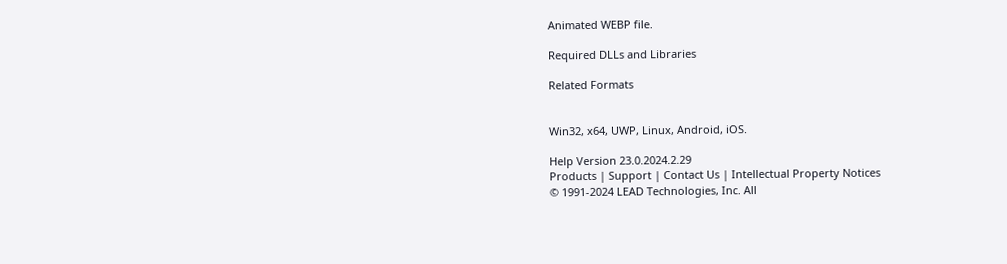Animated WEBP file.

Required DLLs and Libraries

Related Formats


Win32, x64, UWP, Linux, Android, iOS.

Help Version 23.0.2024.2.29
Products | Support | Contact Us | Intellectual Property Notices
© 1991-2024 LEAD Technologies, Inc. All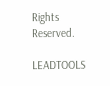Rights Reserved.

LEADTOOLS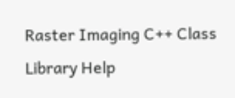Raster Imaging C++ Class Library Help